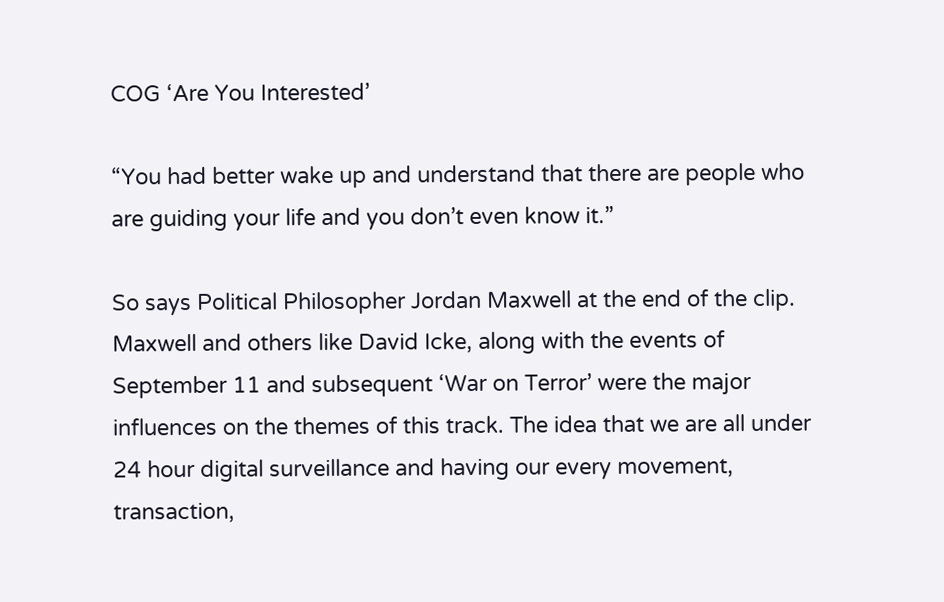COG ‘Are You Interested’

“You had better wake up and understand that there are people who are guiding your life and you don’t even know it.”

So says Political Philosopher Jordan Maxwell at the end of the clip. Maxwell and others like David Icke, along with the events of September 11 and subsequent ‘War on Terror’ were the major influences on the themes of this track. The idea that we are all under 24 hour digital surveillance and having our every movement, transaction,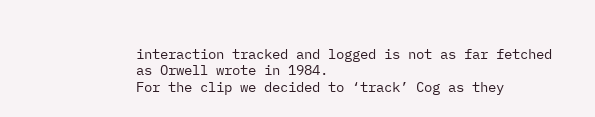interaction tracked and logged is not as far fetched as Orwell wrote in 1984.
For the clip we decided to ‘track’ Cog as they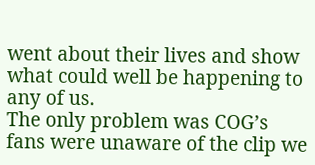went about their lives and show what could well be happening to any of us.
The only problem was COG’s fans were unaware of the clip we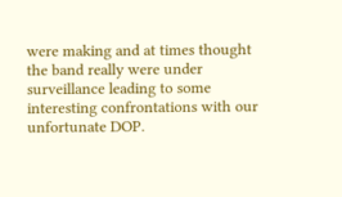were making and at times thought the band really were under surveillance leading to some interesting confrontations with our unfortunate DOP.